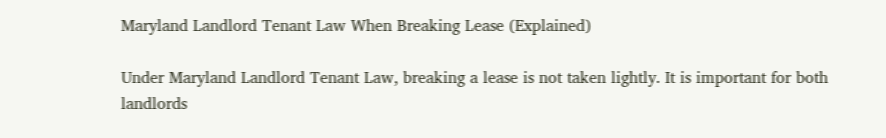Maryland Landlord Tenant Law When Breaking Lease (Explained)

Under Maryland Landlord Tenant Law, breaking a lease is not taken lightly. It is important for both landlords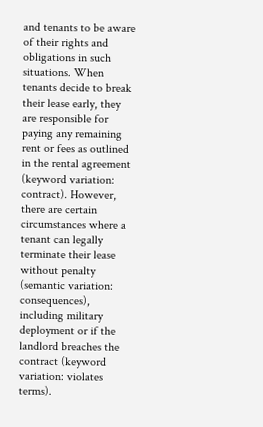and tenants to be aware of their rights and obligations in such situations. When tenants decide to break their lease early, they are responsible for paying any remaining rent or fees as outlined in the rental agreement (keyword variation: contract). However, there are certain circumstances where a tenant can legally terminate their lease without penalty (semantic variation: consequences), including military deployment or if the landlord breaches the contract (keyword variation: violates terms).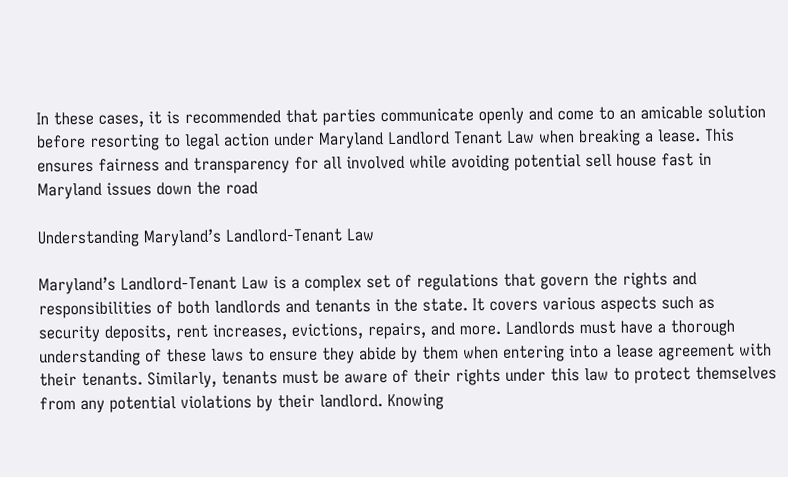In these cases, it is recommended that parties communicate openly and come to an amicable solution before resorting to legal action under Maryland Landlord Tenant Law when breaking a lease. This ensures fairness and transparency for all involved while avoiding potential sell house fast in Maryland issues down the road

Understanding Maryland’s Landlord-Tenant Law

Maryland’s Landlord-Tenant Law is a complex set of regulations that govern the rights and responsibilities of both landlords and tenants in the state. It covers various aspects such as security deposits, rent increases, evictions, repairs, and more. Landlords must have a thorough understanding of these laws to ensure they abide by them when entering into a lease agreement with their tenants. Similarly, tenants must be aware of their rights under this law to protect themselves from any potential violations by their landlord. Knowing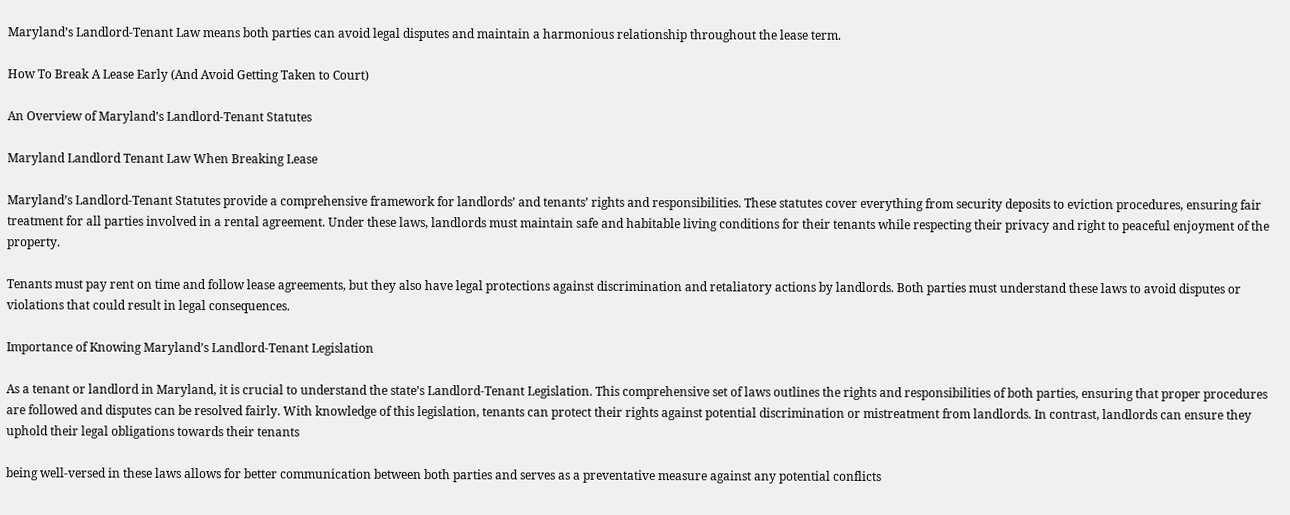Maryland’s Landlord-Tenant Law means both parties can avoid legal disputes and maintain a harmonious relationship throughout the lease term.

How To Break A Lease Early (And Avoid Getting Taken to Court)

An Overview of Maryland’s Landlord-Tenant Statutes

Maryland Landlord Tenant Law When Breaking Lease

Maryland’s Landlord-Tenant Statutes provide a comprehensive framework for landlords’ and tenants’ rights and responsibilities. These statutes cover everything from security deposits to eviction procedures, ensuring fair treatment for all parties involved in a rental agreement. Under these laws, landlords must maintain safe and habitable living conditions for their tenants while respecting their privacy and right to peaceful enjoyment of the property.

Tenants must pay rent on time and follow lease agreements, but they also have legal protections against discrimination and retaliatory actions by landlords. Both parties must understand these laws to avoid disputes or violations that could result in legal consequences.

Importance of Knowing Maryland’s Landlord-Tenant Legislation

As a tenant or landlord in Maryland, it is crucial to understand the state’s Landlord-Tenant Legislation. This comprehensive set of laws outlines the rights and responsibilities of both parties, ensuring that proper procedures are followed and disputes can be resolved fairly. With knowledge of this legislation, tenants can protect their rights against potential discrimination or mistreatment from landlords. In contrast, landlords can ensure they uphold their legal obligations towards their tenants

being well-versed in these laws allows for better communication between both parties and serves as a preventative measure against any potential conflicts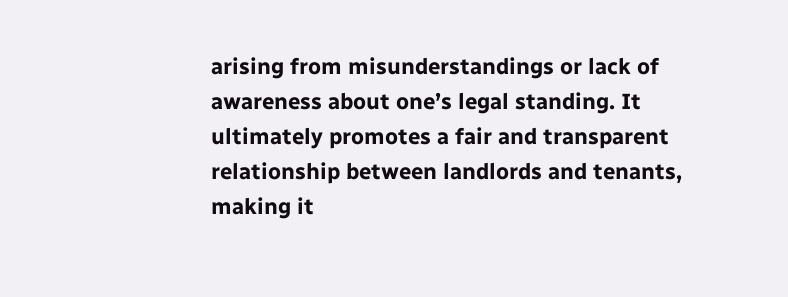arising from misunderstandings or lack of awareness about one’s legal standing. It ultimately promotes a fair and transparent relationship between landlords and tenants, making it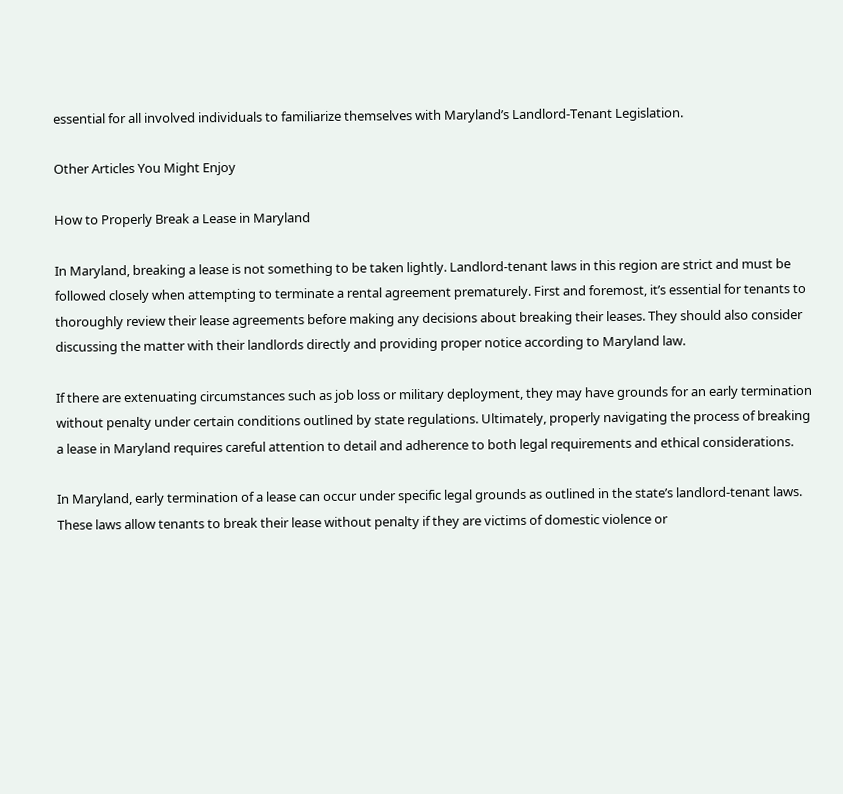essential for all involved individuals to familiarize themselves with Maryland’s Landlord-Tenant Legislation.

Other Articles You Might Enjoy

How to Properly Break a Lease in Maryland

In Maryland, breaking a lease is not something to be taken lightly. Landlord-tenant laws in this region are strict and must be followed closely when attempting to terminate a rental agreement prematurely. First and foremost, it’s essential for tenants to thoroughly review their lease agreements before making any decisions about breaking their leases. They should also consider discussing the matter with their landlords directly and providing proper notice according to Maryland law.

If there are extenuating circumstances such as job loss or military deployment, they may have grounds for an early termination without penalty under certain conditions outlined by state regulations. Ultimately, properly navigating the process of breaking a lease in Maryland requires careful attention to detail and adherence to both legal requirements and ethical considerations.

In Maryland, early termination of a lease can occur under specific legal grounds as outlined in the state’s landlord-tenant laws. These laws allow tenants to break their lease without penalty if they are victims of domestic violence or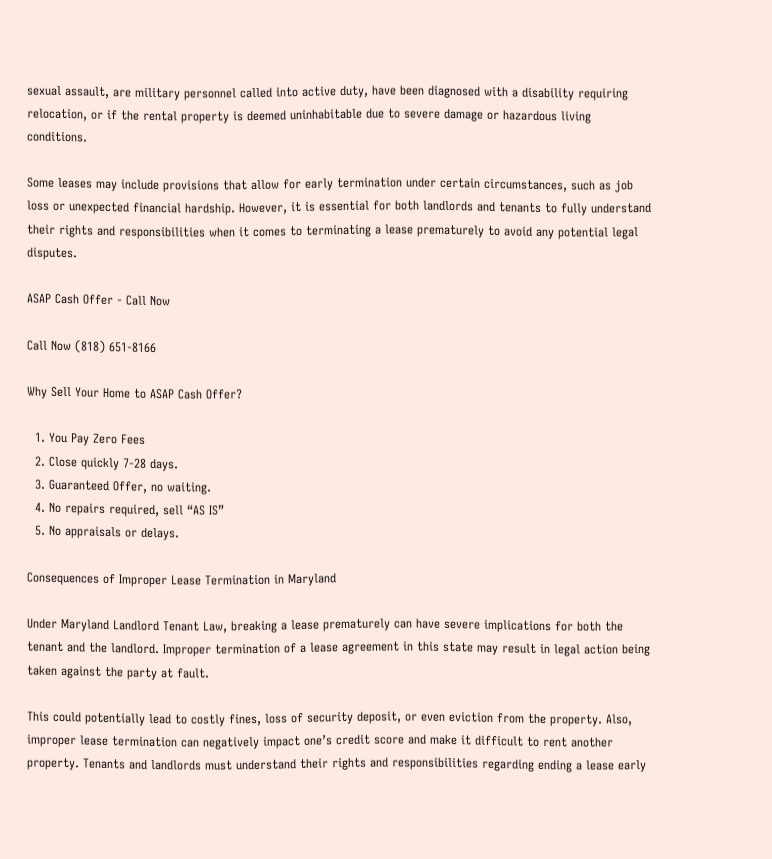sexual assault, are military personnel called into active duty, have been diagnosed with a disability requiring relocation, or if the rental property is deemed uninhabitable due to severe damage or hazardous living conditions.

Some leases may include provisions that allow for early termination under certain circumstances, such as job loss or unexpected financial hardship. However, it is essential for both landlords and tenants to fully understand their rights and responsibilities when it comes to terminating a lease prematurely to avoid any potential legal disputes.

ASAP Cash Offer - Call Now

Call Now (818) 651-8166

Why Sell Your Home to ASAP Cash Offer?

  1. You Pay Zero Fees
  2. Close quickly 7-28 days.
  3. Guaranteed Offer, no waiting.
  4. No repairs required, sell “AS IS”
  5. No appraisals or delays.

Consequences of Improper Lease Termination in Maryland

Under Maryland Landlord Tenant Law, breaking a lease prematurely can have severe implications for both the tenant and the landlord. Improper termination of a lease agreement in this state may result in legal action being taken against the party at fault.

This could potentially lead to costly fines, loss of security deposit, or even eviction from the property. Also, improper lease termination can negatively impact one’s credit score and make it difficult to rent another property. Tenants and landlords must understand their rights and responsibilities regarding ending a lease early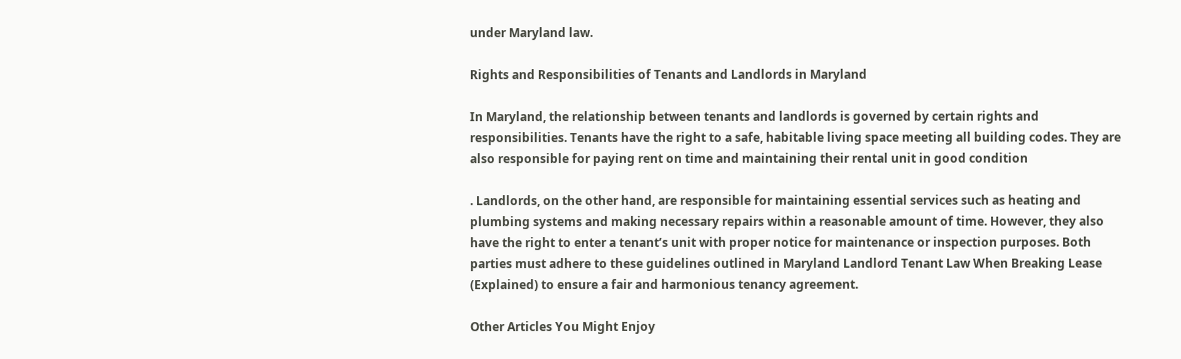under Maryland law.

Rights and Responsibilities of Tenants and Landlords in Maryland

In Maryland, the relationship between tenants and landlords is governed by certain rights and responsibilities. Tenants have the right to a safe, habitable living space meeting all building codes. They are also responsible for paying rent on time and maintaining their rental unit in good condition

. Landlords, on the other hand, are responsible for maintaining essential services such as heating and plumbing systems and making necessary repairs within a reasonable amount of time. However, they also have the right to enter a tenant’s unit with proper notice for maintenance or inspection purposes. Both parties must adhere to these guidelines outlined in Maryland Landlord Tenant Law When Breaking Lease (Explained) to ensure a fair and harmonious tenancy agreement.

Other Articles You Might Enjoy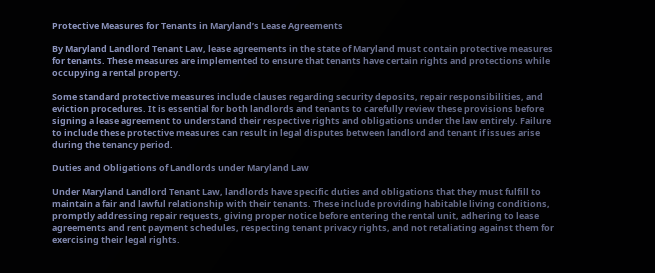Protective Measures for Tenants in Maryland’s Lease Agreements

By Maryland Landlord Tenant Law, lease agreements in the state of Maryland must contain protective measures for tenants. These measures are implemented to ensure that tenants have certain rights and protections while occupying a rental property.

Some standard protective measures include clauses regarding security deposits, repair responsibilities, and eviction procedures. It is essential for both landlords and tenants to carefully review these provisions before signing a lease agreement to understand their respective rights and obligations under the law entirely. Failure to include these protective measures can result in legal disputes between landlord and tenant if issues arise during the tenancy period.

Duties and Obligations of Landlords under Maryland Law

Under Maryland Landlord Tenant Law, landlords have specific duties and obligations that they must fulfill to maintain a fair and lawful relationship with their tenants. These include providing habitable living conditions, promptly addressing repair requests, giving proper notice before entering the rental unit, adhering to lease agreements and rent payment schedules, respecting tenant privacy rights, and not retaliating against them for exercising their legal rights.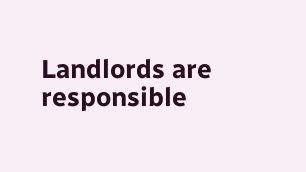Landlords are responsible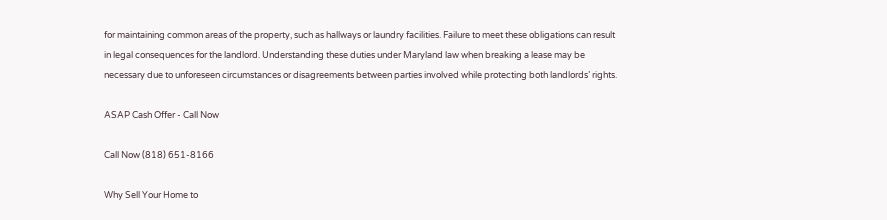for maintaining common areas of the property, such as hallways or laundry facilities. Failure to meet these obligations can result in legal consequences for the landlord. Understanding these duties under Maryland law when breaking a lease may be necessary due to unforeseen circumstances or disagreements between parties involved while protecting both landlords’ rights.

ASAP Cash Offer - Call Now

Call Now (818) 651-8166

Why Sell Your Home to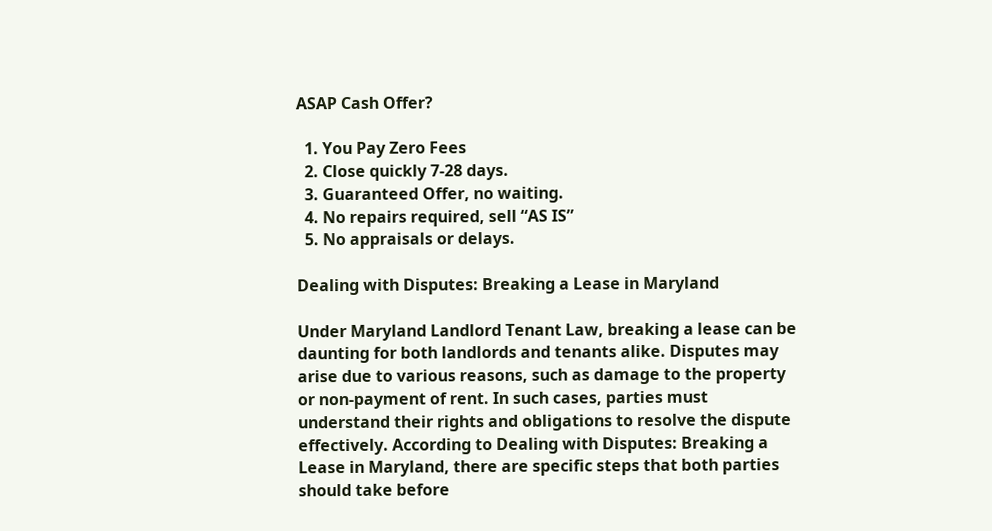ASAP Cash Offer?

  1. You Pay Zero Fees
  2. Close quickly 7-28 days.
  3. Guaranteed Offer, no waiting.
  4. No repairs required, sell “AS IS”
  5. No appraisals or delays.

Dealing with Disputes: Breaking a Lease in Maryland

Under Maryland Landlord Tenant Law, breaking a lease can be daunting for both landlords and tenants alike. Disputes may arise due to various reasons, such as damage to the property or non-payment of rent. In such cases, parties must understand their rights and obligations to resolve the dispute effectively. According to Dealing with Disputes: Breaking a Lease in Maryland, there are specific steps that both parties should take before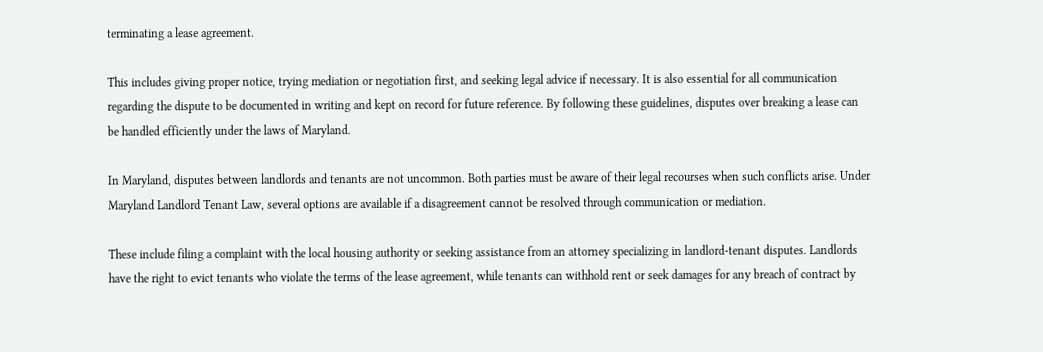terminating a lease agreement.

This includes giving proper notice, trying mediation or negotiation first, and seeking legal advice if necessary. It is also essential for all communication regarding the dispute to be documented in writing and kept on record for future reference. By following these guidelines, disputes over breaking a lease can be handled efficiently under the laws of Maryland.

In Maryland, disputes between landlords and tenants are not uncommon. Both parties must be aware of their legal recourses when such conflicts arise. Under Maryland Landlord Tenant Law, several options are available if a disagreement cannot be resolved through communication or mediation.

These include filing a complaint with the local housing authority or seeking assistance from an attorney specializing in landlord-tenant disputes. Landlords have the right to evict tenants who violate the terms of the lease agreement, while tenants can withhold rent or seek damages for any breach of contract by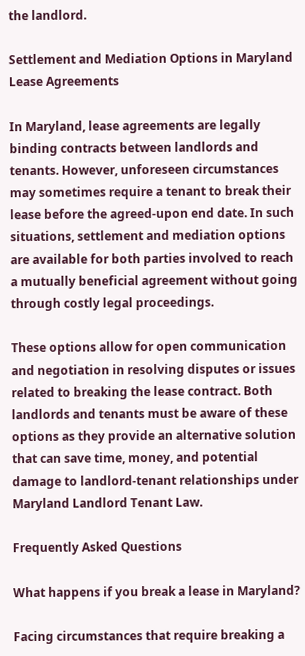the landlord.

Settlement and Mediation Options in Maryland Lease Agreements

In Maryland, lease agreements are legally binding contracts between landlords and tenants. However, unforeseen circumstances may sometimes require a tenant to break their lease before the agreed-upon end date. In such situations, settlement and mediation options are available for both parties involved to reach a mutually beneficial agreement without going through costly legal proceedings.

These options allow for open communication and negotiation in resolving disputes or issues related to breaking the lease contract. Both landlords and tenants must be aware of these options as they provide an alternative solution that can save time, money, and potential damage to landlord-tenant relationships under Maryland Landlord Tenant Law.

Frequently Asked Questions

What happens if you break a lease in Maryland?

Facing circumstances that require breaking a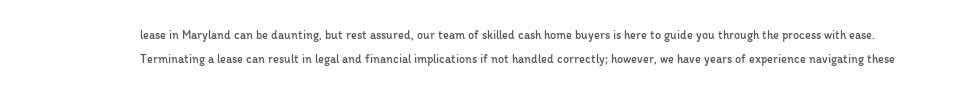lease in Maryland can be daunting, but rest assured, our team of skilled cash home buyers is here to guide you through the process with ease. Terminating a lease can result in legal and financial implications if not handled correctly; however, we have years of experience navigating these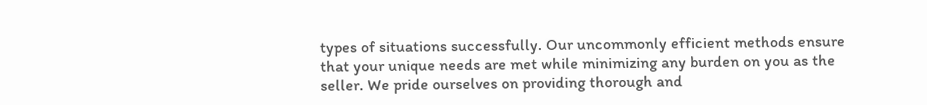types of situations successfully. Our uncommonly efficient methods ensure that your unique needs are met while minimizing any burden on you as the seller. We pride ourselves on providing thorough and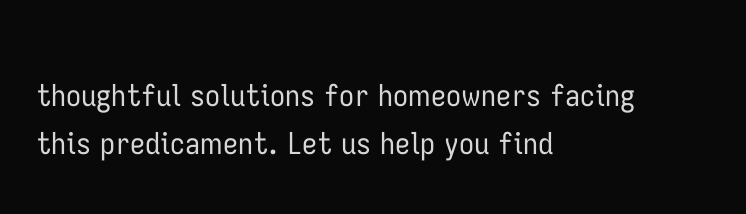thoughtful solutions for homeowners facing this predicament. Let us help you find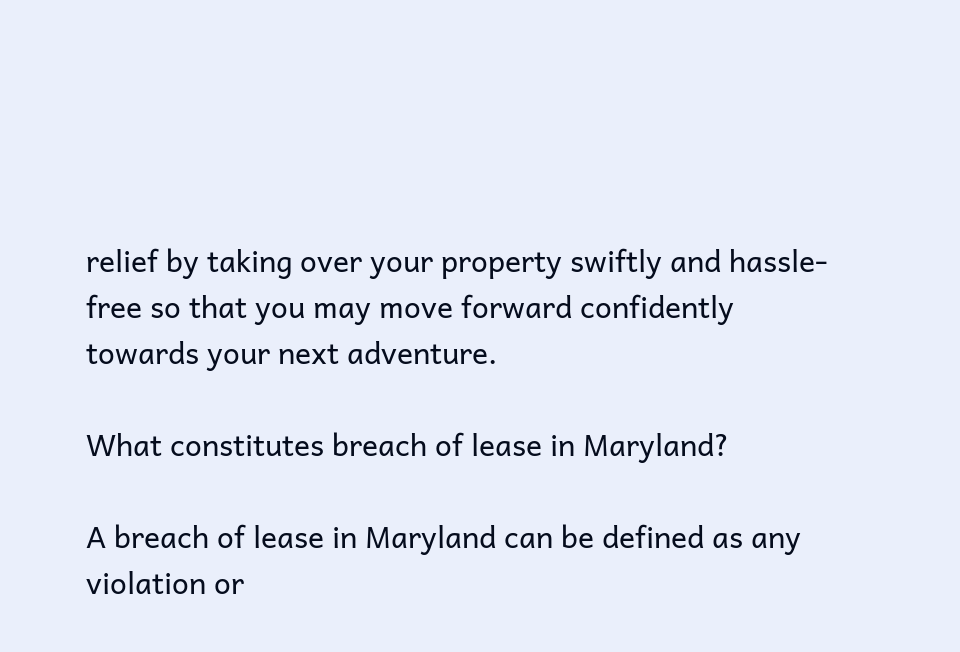relief by taking over your property swiftly and hassle-free so that you may move forward confidently towards your next adventure.

What constitutes breach of lease in Maryland?

A breach of lease in Maryland can be defined as any violation or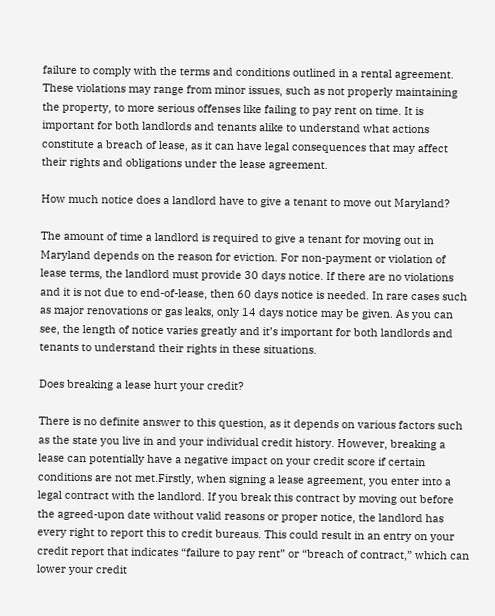failure to comply with the terms and conditions outlined in a rental agreement. These violations may range from minor issues, such as not properly maintaining the property, to more serious offenses like failing to pay rent on time. It is important for both landlords and tenants alike to understand what actions constitute a breach of lease, as it can have legal consequences that may affect their rights and obligations under the lease agreement.

How much notice does a landlord have to give a tenant to move out Maryland?

The amount of time a landlord is required to give a tenant for moving out in Maryland depends on the reason for eviction. For non-payment or violation of lease terms, the landlord must provide 30 days notice. If there are no violations and it is not due to end-of-lease, then 60 days notice is needed. In rare cases such as major renovations or gas leaks, only 14 days notice may be given. As you can see, the length of notice varies greatly and it’s important for both landlords and tenants to understand their rights in these situations.

Does breaking a lease hurt your credit?

There is no definite answer to this question, as it depends on various factors such as the state you live in and your individual credit history. However, breaking a lease can potentially have a negative impact on your credit score if certain conditions are not met.Firstly, when signing a lease agreement, you enter into a legal contract with the landlord. If you break this contract by moving out before the agreed-upon date without valid reasons or proper notice, the landlord has every right to report this to credit bureaus. This could result in an entry on your credit report that indicates “failure to pay rent” or “breach of contract,” which can lower your credit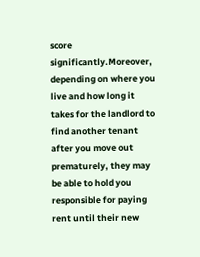score significantly.Moreover, depending on where you live and how long it takes for the landlord to find another tenant after you move out prematurely, they may be able to hold you responsible for paying rent until their new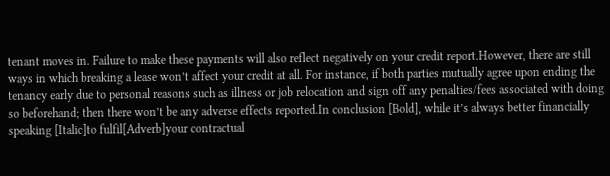tenant moves in. Failure to make these payments will also reflect negatively on your credit report.However, there are still ways in which breaking a lease won’t affect your credit at all. For instance, if both parties mutually agree upon ending the tenancy early due to personal reasons such as illness or job relocation and sign off any penalties/fees associated with doing so beforehand; then there won’t be any adverse effects reported.In conclusion [Bold], while it’s always better financially speaking [Italic]to fulfil[Adverb]your contractual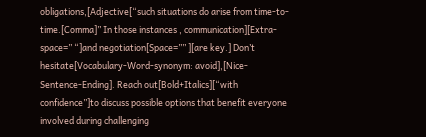obligations,[Adjective[“such situations do arise from time-to-time.[Comma]” In those instances , communication][Extra-space=” “]and negotiation[Space=”” ][are key.] Don’t hesitate[Vocabulary-Word-synonym: avoid],[Nice-Sentence-Ending]. Reach out[Bold+Italics][“with confidence”]to discuss possible options that benefit everyone involved during challenging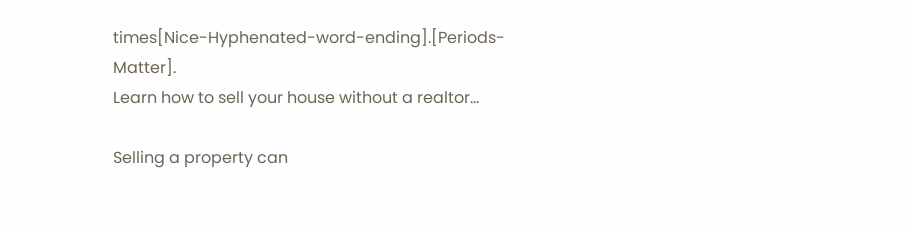times[Nice-Hyphenated-word-ending].[Periods-Matter].
Learn how to sell your house without a realtor...

Selling a property can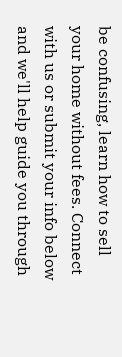be confusing, learn how to sell your home without fees. Connect with us or submit your info below and we'll help guide you through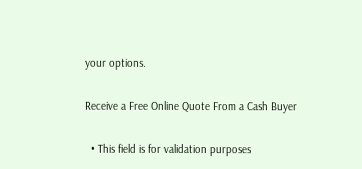your options.

Receive a Free Online Quote From a Cash Buyer

  • This field is for validation purposes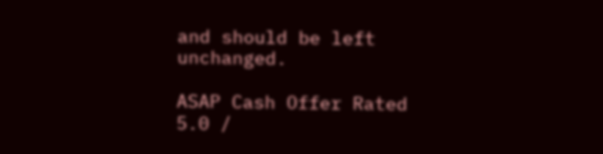and should be left unchanged.

ASAP Cash Offer Rated 5.0 /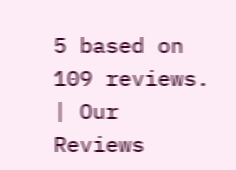5 based on 109 reviews. | Our Reviews